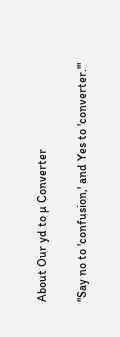About Our yd to µ Converter

"Say no to 'confusion,' and Yes to 'converter.'"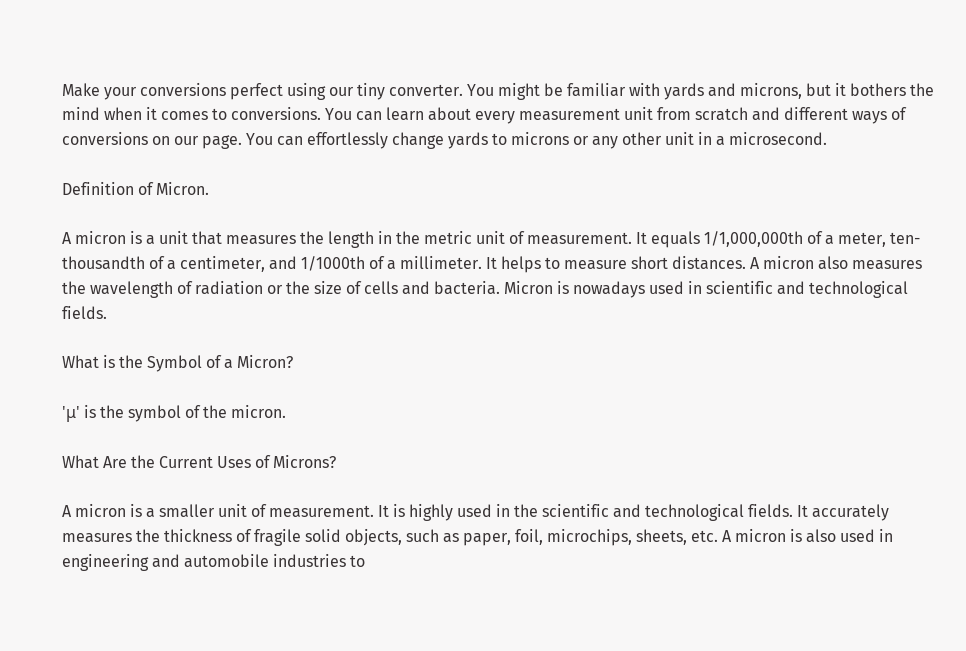Make your conversions perfect using our tiny converter. You might be familiar with yards and microns, but it bothers the mind when it comes to conversions. You can learn about every measurement unit from scratch and different ways of conversions on our page. You can effortlessly change yards to microns or any other unit in a microsecond.

Definition of Micron.

A micron is a unit that measures the length in the metric unit of measurement. It equals 1/1,000,000th of a meter, ten-thousandth of a centimeter, and 1/1000th of a millimeter. It helps to measure short distances. A micron also measures the wavelength of radiation or the size of cells and bacteria. Micron is nowadays used in scientific and technological fields.

What is the Symbol of a Micron?

'μ' is the symbol of the micron.

What Are the Current Uses of Microns?

A micron is a smaller unit of measurement. It is highly used in the scientific and technological fields. It accurately measures the thickness of fragile solid objects, such as paper, foil, microchips, sheets, etc. A micron is also used in engineering and automobile industries to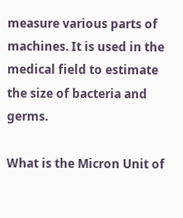measure various parts of machines. It is used in the medical field to estimate the size of bacteria and germs.

What is the Micron Unit of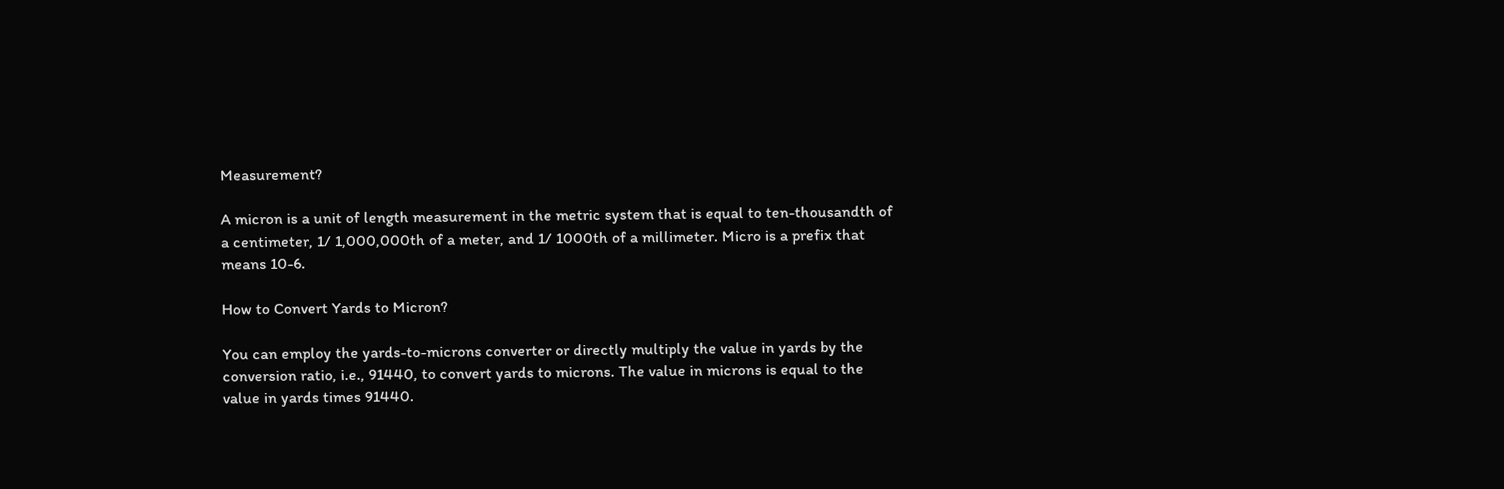Measurement?

A micron is a unit of length measurement in the metric system that is equal to ten-thousandth of a centimeter, 1/ 1,000,000th of a meter, and 1/ 1000th of a millimeter. Micro is a prefix that means 10-6.

How to Convert Yards to Micron?

You can employ the yards-to-microns converter or directly multiply the value in yards by the conversion ratio, i.e., 91440, to convert yards to microns. The value in microns is equal to the value in yards times 91440.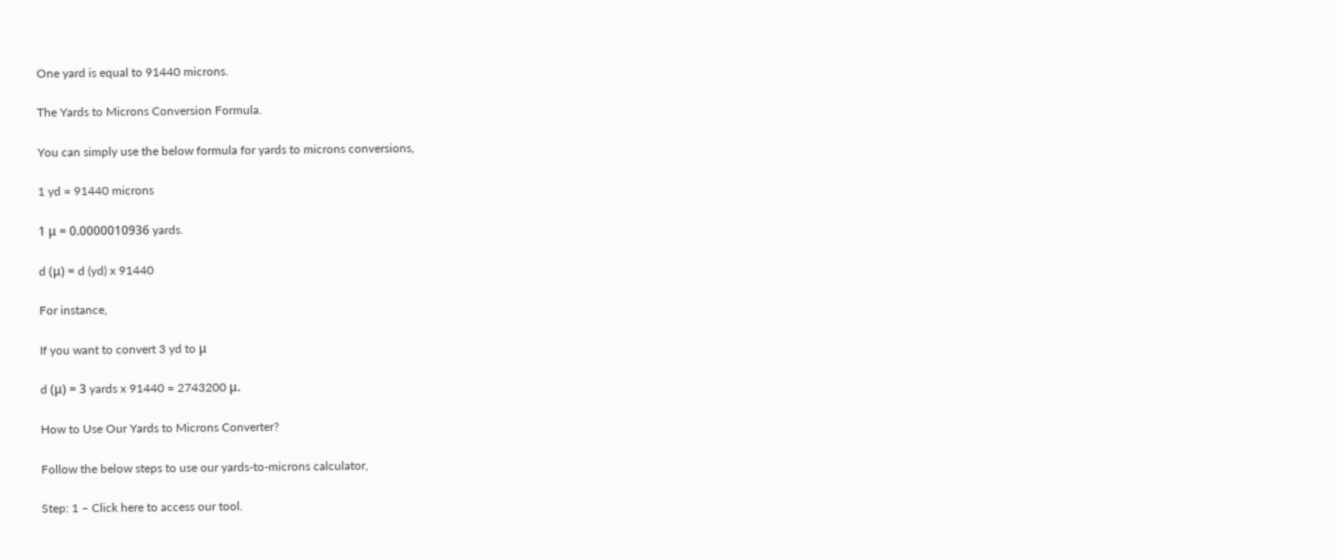One yard is equal to 91440 microns.

The Yards to Microns Conversion Formula.

You can simply use the below formula for yards to microns conversions,

1 yd = 91440 microns

1 μ = 0.0000010936 yards.

d (μ) = d (yd) x 91440

For instance,

If you want to convert 3 yd to μ

d (μ) = 3 yards x 91440 = 2743200 μ.

How to Use Our Yards to Microns Converter?

Follow the below steps to use our yards-to-microns calculator,

Step: 1 – Click here to access our tool.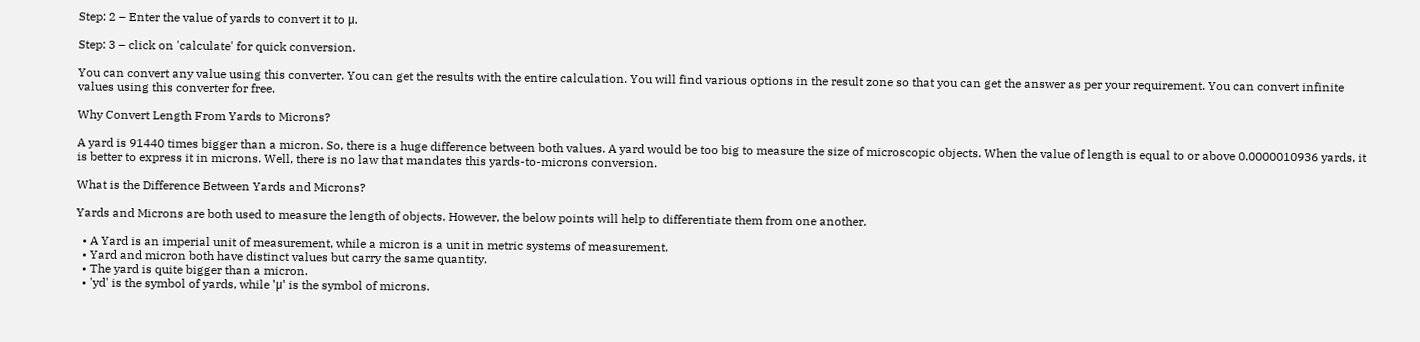Step: 2 – Enter the value of yards to convert it to μ.

Step: 3 – click on 'calculate' for quick conversion.

You can convert any value using this converter. You can get the results with the entire calculation. You will find various options in the result zone so that you can get the answer as per your requirement. You can convert infinite values using this converter for free.

Why Convert Length From Yards to Microns?

A yard is 91440 times bigger than a micron. So, there is a huge difference between both values. A yard would be too big to measure the size of microscopic objects. When the value of length is equal to or above 0.0000010936 yards, it is better to express it in microns. Well, there is no law that mandates this yards-to-microns conversion.

What is the Difference Between Yards and Microns?

Yards and Microns are both used to measure the length of objects. However, the below points will help to differentiate them from one another.

  • A Yard is an imperial unit of measurement, while a micron is a unit in metric systems of measurement.
  • Yard and micron both have distinct values but carry the same quantity.
  • The yard is quite bigger than a micron.
  • 'yd' is the symbol of yards, while 'μ' is the symbol of microns.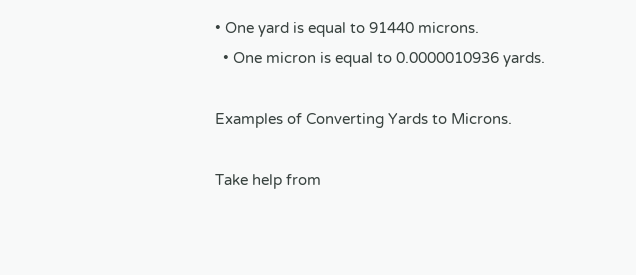• One yard is equal to 91440 microns.
  • One micron is equal to 0.0000010936 yards.

Examples of Converting Yards to Microns.

Take help from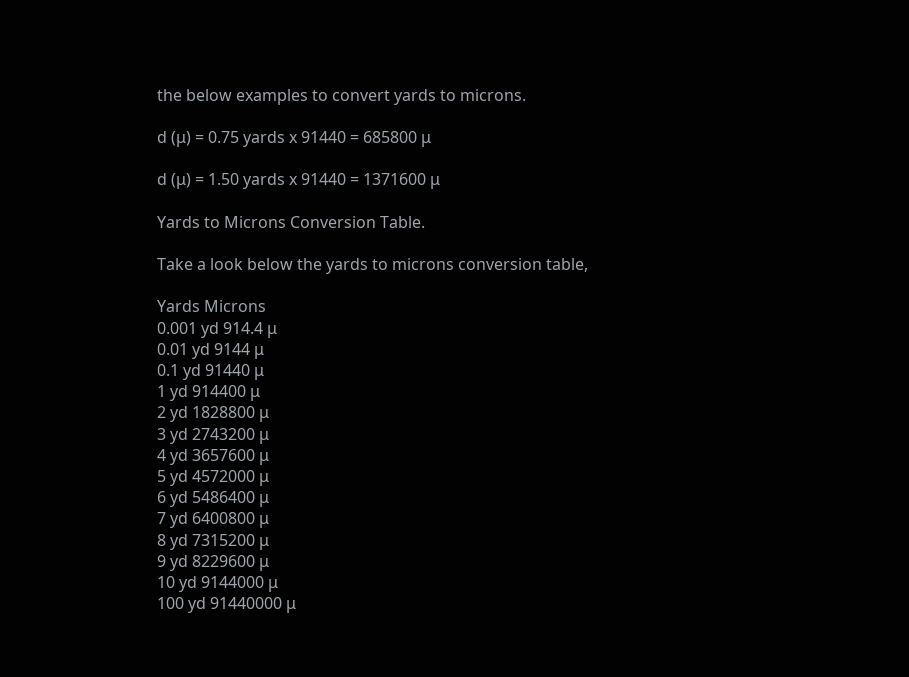the below examples to convert yards to microns.

d (μ) = 0.75 yards x 91440 = 685800 μ

d (μ) = 1.50 yards x 91440 = 1371600 μ

Yards to Microns Conversion Table.

Take a look below the yards to microns conversion table,

Yards Microns
0.001 yd 914.4 μ
0.01 yd 9144 μ
0.1 yd 91440 μ
1 yd 914400 μ
2 yd 1828800 μ
3 yd 2743200 μ
4 yd 3657600 μ
5 yd 4572000 μ
6 yd 5486400 μ
7 yd 6400800 μ
8 yd 7315200 μ
9 yd 8229600 μ
10 yd 9144000 μ
100 yd 91440000 μ